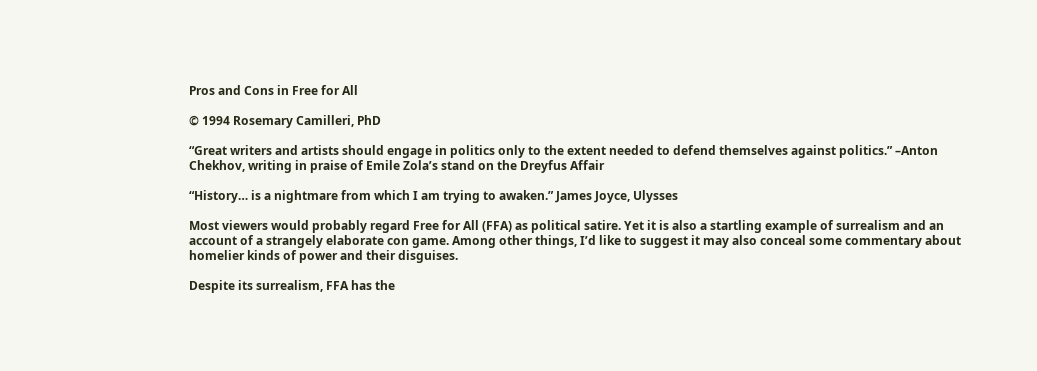Pros and Cons in Free for All

© 1994 Rosemary Camilleri, PhD

“Great writers and artists should engage in politics only to the extent needed to defend themselves against politics.” –Anton Chekhov, writing in praise of Emile Zola’s stand on the Dreyfus Affair

“History… is a nightmare from which I am trying to awaken.” James Joyce, Ulysses

Most viewers would probably regard Free for All (FFA) as political satire. Yet it is also a startling example of surrealism and an account of a strangely elaborate con game. Among other things, I’d like to suggest it may also conceal some commentary about homelier kinds of power and their disguises.

Despite its surrealism, FFA has the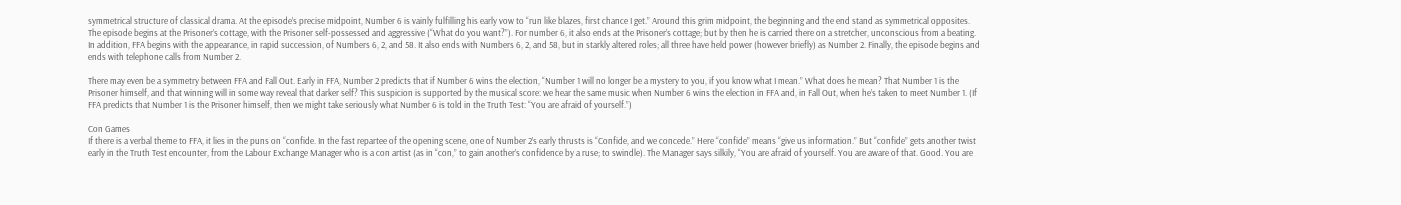symmetrical structure of classical drama. At the episode’s precise midpoint, Number 6 is vainly fulfilling his early vow to “run like blazes, first chance I get.” Around this grim midpoint, the beginning and the end stand as symmetrical opposites. The episode begins at the Prisoner’s cottage, with the Prisoner self-possessed and aggressive (“What do you want?”). For number 6, it also ends at the Prisoner’s cottage; but by then he is carried there on a stretcher, unconscious from a beating. In addition, FFA begins with the appearance, in rapid succession, of Numbers 6, 2, and 58. It also ends with Numbers 6, 2, and 58, but in starkly altered roles; all three have held power (however briefly) as Number 2. Finally, the episode begins and ends with telephone calls from Number 2.

There may even be a symmetry between FFA and Fall Out. Early in FFA, Number 2 predicts that if Number 6 wins the election, “Number 1 will no longer be a mystery to you, if you know what I mean.” What does he mean? That Number 1 is the Prisoner himself, and that winning will in some way reveal that darker self? This suspicion is supported by the musical score: we hear the same music when Number 6 wins the election in FFA and, in Fall Out, when he’s taken to meet Number 1. (If FFA predicts that Number 1 is the Prisoner himself, then we might take seriously what Number 6 is told in the Truth Test: “You are afraid of yourself.”)

Con Games
If there is a verbal theme to FFA, it lies in the puns on “confide. In the fast repartee of the opening scene, one of Number 2’s early thrusts is “Confide, and we concede.” Here “confide” means “give us information.” But “confide” gets another twist early in the Truth Test encounter, from the Labour Exchange Manager who is a con artist (as in “con,” to gain another’s confidence by a ruse; to swindle). The Manager says silkily, “You are afraid of yourself. You are aware of that. Good. You are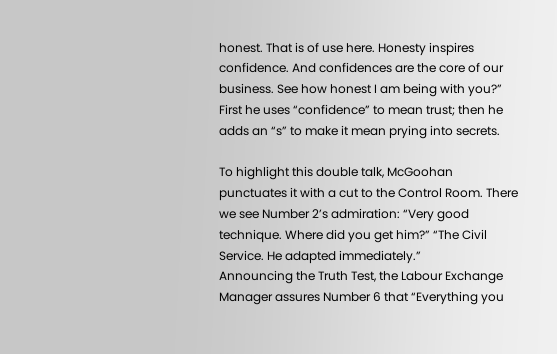honest. That is of use here. Honesty inspires confidence. And confidences are the core of our business. See how honest I am being with you?” First he uses “confidence” to mean trust; then he adds an “s” to make it mean prying into secrets.

To highlight this double talk, McGoohan punctuates it with a cut to the Control Room. There we see Number 2’s admiration: “Very good technique. Where did you get him?” “The Civil Service. He adapted immediately.”
Announcing the Truth Test, the Labour Exchange Manager assures Number 6 that “Everything you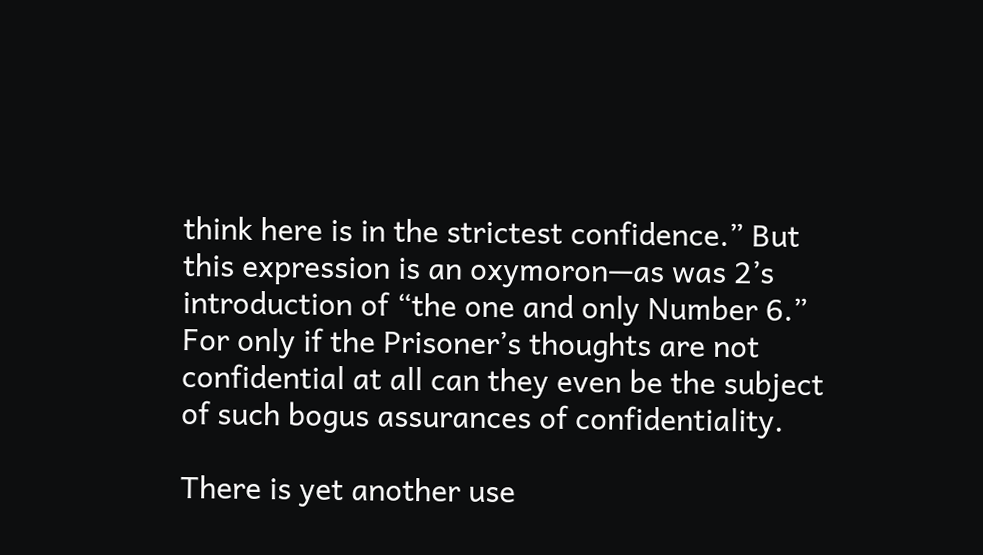think here is in the strictest confidence.” But this expression is an oxymoron—as was 2’s introduction of “the one and only Number 6.” For only if the Prisoner’s thoughts are not confidential at all can they even be the subject of such bogus assurances of confidentiality.

There is yet another use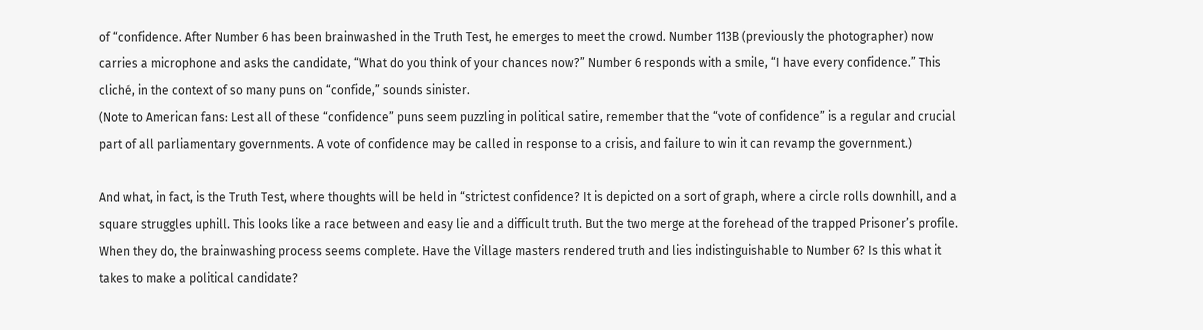of “confidence. After Number 6 has been brainwashed in the Truth Test, he emerges to meet the crowd. Number 113B (previously the photographer) now carries a microphone and asks the candidate, “What do you think of your chances now?” Number 6 responds with a smile, “I have every confidence.” This cliché, in the context of so many puns on “confide,” sounds sinister.
(Note to American fans: Lest all of these “confidence” puns seem puzzling in political satire, remember that the “vote of confidence” is a regular and crucial part of all parliamentary governments. A vote of confidence may be called in response to a crisis, and failure to win it can revamp the government.)

And what, in fact, is the Truth Test, where thoughts will be held in “strictest confidence? It is depicted on a sort of graph, where a circle rolls downhill, and a square struggles uphill. This looks like a race between and easy lie and a difficult truth. But the two merge at the forehead of the trapped Prisoner’s profile. When they do, the brainwashing process seems complete. Have the Village masters rendered truth and lies indistinguishable to Number 6? Is this what it takes to make a political candidate?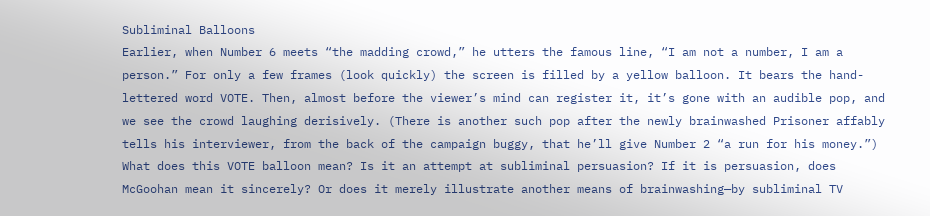Subliminal Balloons
Earlier, when Number 6 meets “the madding crowd,” he utters the famous line, “I am not a number, I am a person.” For only a few frames (look quickly) the screen is filled by a yellow balloon. It bears the hand-lettered word VOTE. Then, almost before the viewer’s mind can register it, it’s gone with an audible pop, and we see the crowd laughing derisively. (There is another such pop after the newly brainwashed Prisoner affably tells his interviewer, from the back of the campaign buggy, that he’ll give Number 2 “a run for his money.”)
What does this VOTE balloon mean? Is it an attempt at subliminal persuasion? If it is persuasion, does McGoohan mean it sincerely? Or does it merely illustrate another means of brainwashing—by subliminal TV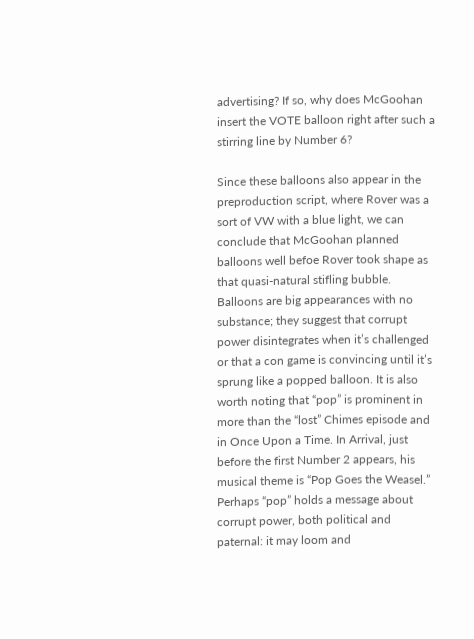advertising? If so, why does McGoohan insert the VOTE balloon right after such a stirring line by Number 6?

Since these balloons also appear in the preproduction script, where Rover was a sort of VW with a blue light, we can conclude that McGoohan planned balloons well befoe Rover took shape as that quasi-natural stifling bubble. Balloons are big appearances with no substance; they suggest that corrupt power disintegrates when it’s challenged or that a con game is convincing until it’s sprung like a popped balloon. It is also worth noting that “pop” is prominent in more than the “lost” Chimes episode and in Once Upon a Time. In Arrival, just before the first Number 2 appears, his musical theme is “Pop Goes the Weasel.” Perhaps “pop” holds a message about corrupt power, both political and paternal: it may loom and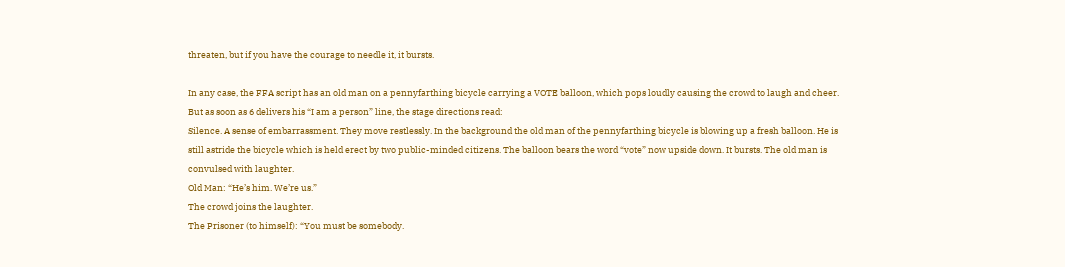threaten, but if you have the courage to needle it, it bursts.

In any case, the FFA script has an old man on a pennyfarthing bicycle carrying a VOTE balloon, which pops loudly causing the crowd to laugh and cheer. But as soon as 6 delivers his “I am a person” line, the stage directions read:
Silence. A sense of embarrassment. They move restlessly. In the background the old man of the pennyfarthing bicycle is blowing up a fresh balloon. He is still astride the bicycle which is held erect by two public-minded citizens. The balloon bears the word “vote” now upside down. It bursts. The old man is convulsed with laughter.
Old Man: “He’s him. We’re us.”
The crowd joins the laughter.
The Prisoner (to himself): “You must be somebody.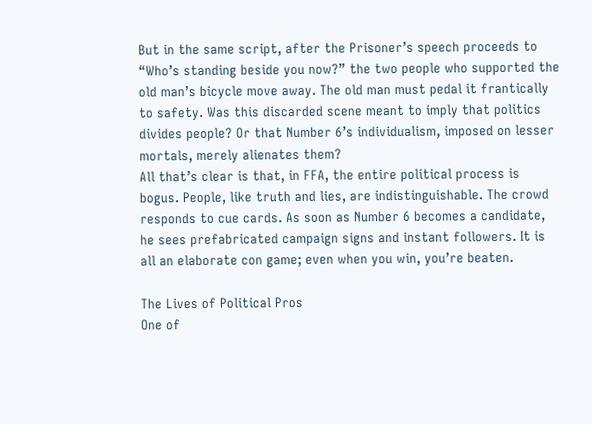But in the same script, after the Prisoner’s speech proceeds to “Who’s standing beside you now?” the two people who supported the old man’s bicycle move away. The old man must pedal it frantically to safety. Was this discarded scene meant to imply that politics divides people? Or that Number 6’s individualism, imposed on lesser mortals, merely alienates them?
All that’s clear is that, in FFA, the entire political process is bogus. People, like truth and lies, are indistinguishable. The crowd responds to cue cards. As soon as Number 6 becomes a candidate, he sees prefabricated campaign signs and instant followers. It is all an elaborate con game; even when you win, you’re beaten.

The Lives of Political Pros
One of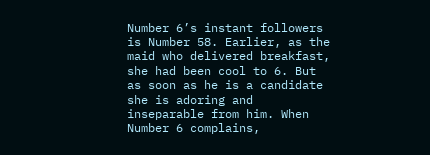Number 6’s instant followers is Number 58. Earlier, as the maid who delivered breakfast, she had been cool to 6. But as soon as he is a candidate she is adoring and inseparable from him. When Number 6 complains,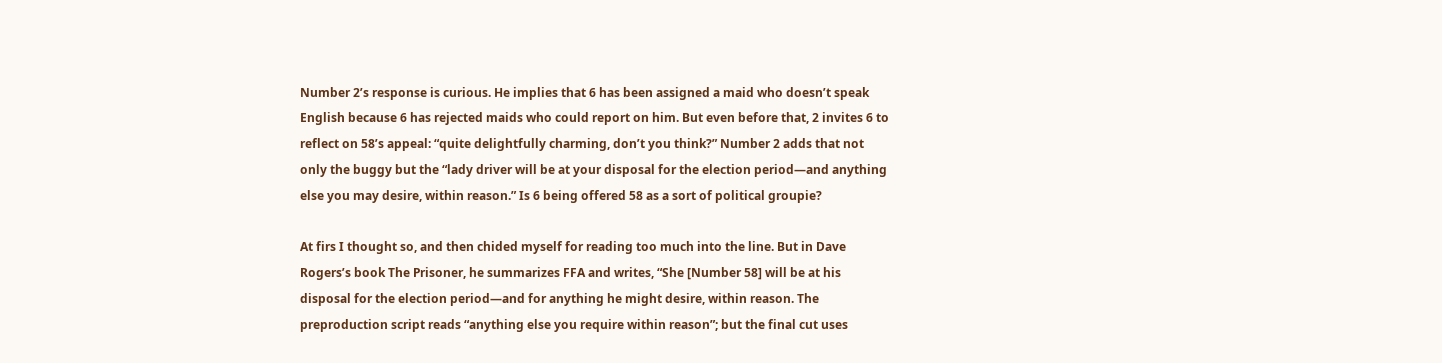Number 2’s response is curious. He implies that 6 has been assigned a maid who doesn’t speak English because 6 has rejected maids who could report on him. But even before that, 2 invites 6 to reflect on 58’s appeal: “quite delightfully charming, don’t you think?” Number 2 adds that not only the buggy but the “lady driver will be at your disposal for the election period—and anything else you may desire, within reason.” Is 6 being offered 58 as a sort of political groupie?

At firs I thought so, and then chided myself for reading too much into the line. But in Dave Rogers’s book The Prisoner, he summarizes FFA and writes, “She [Number 58] will be at his disposal for the election period—and for anything he might desire, within reason. The preproduction script reads “anything else you require within reason”; but the final cut uses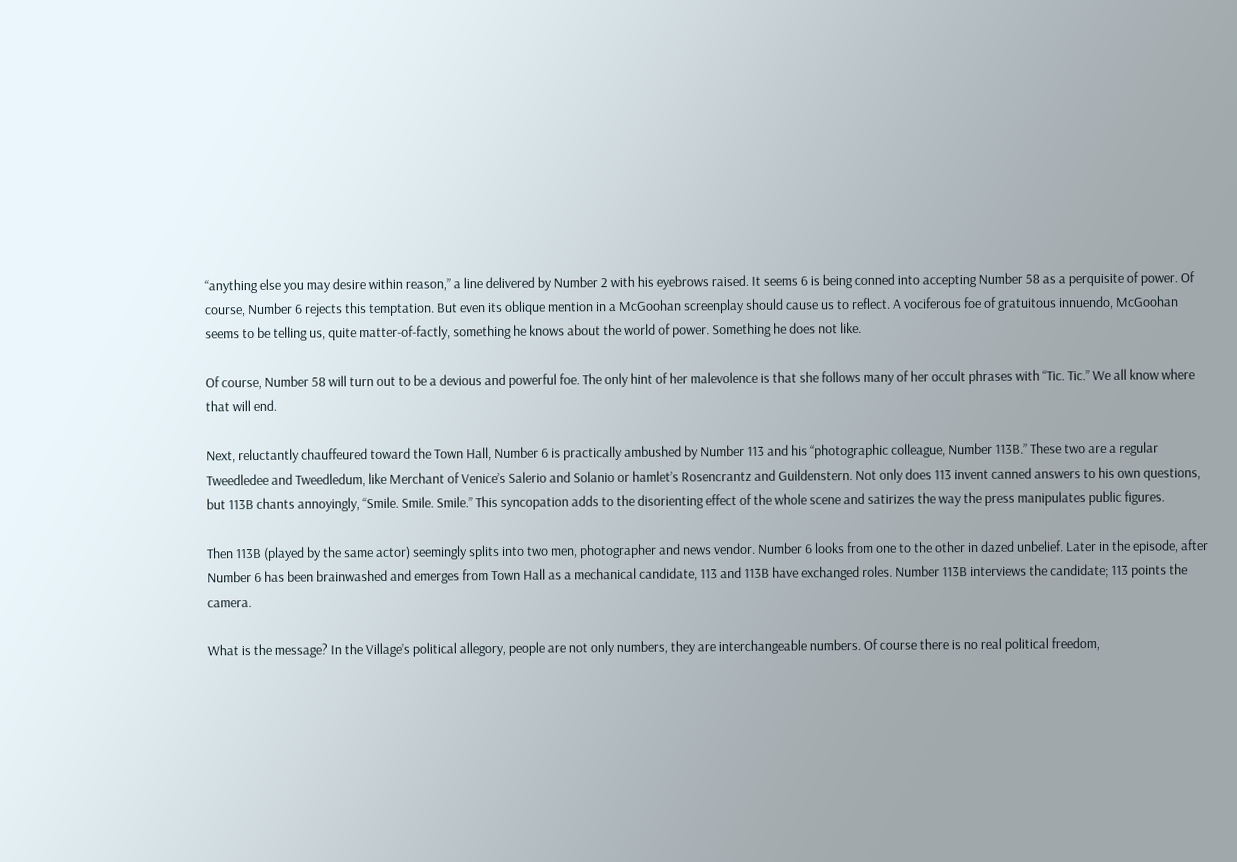“anything else you may desire within reason,” a line delivered by Number 2 with his eyebrows raised. It seems 6 is being conned into accepting Number 58 as a perquisite of power. Of course, Number 6 rejects this temptation. But even its oblique mention in a McGoohan screenplay should cause us to reflect. A vociferous foe of gratuitous innuendo, McGoohan seems to be telling us, quite matter-of-factly, something he knows about the world of power. Something he does not like.

Of course, Number 58 will turn out to be a devious and powerful foe. The only hint of her malevolence is that she follows many of her occult phrases with “Tic. Tic.” We all know where that will end.

Next, reluctantly chauffeured toward the Town Hall, Number 6 is practically ambushed by Number 113 and his “photographic colleague, Number 113B.” These two are a regular Tweedledee and Tweedledum, like Merchant of Venice’s Salerio and Solanio or hamlet’s Rosencrantz and Guildenstern. Not only does 113 invent canned answers to his own questions, but 113B chants annoyingly, “Smile. Smile. Smile.” This syncopation adds to the disorienting effect of the whole scene and satirizes the way the press manipulates public figures.

Then 113B (played by the same actor) seemingly splits into two men, photographer and news vendor. Number 6 looks from one to the other in dazed unbelief. Later in the episode, after Number 6 has been brainwashed and emerges from Town Hall as a mechanical candidate, 113 and 113B have exchanged roles. Number 113B interviews the candidate; 113 points the camera.

What is the message? In the Village’s political allegory, people are not only numbers, they are interchangeable numbers. Of course there is no real political freedom,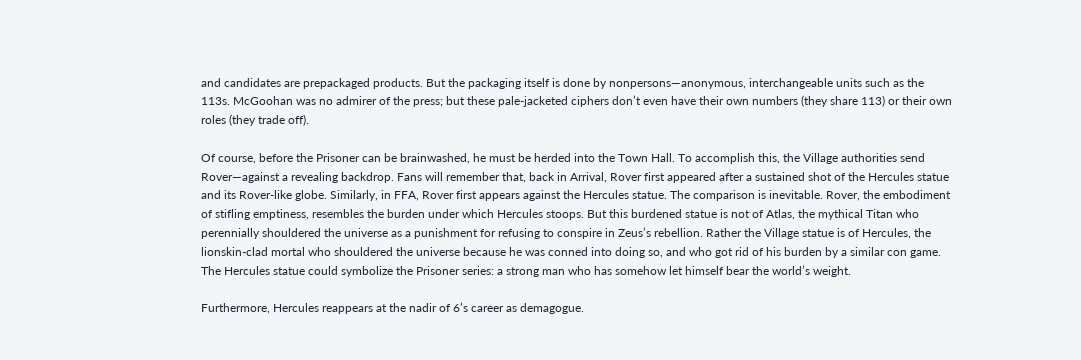and candidates are prepackaged products. But the packaging itself is done by nonpersons—anonymous, interchangeable units such as the 113s. McGoohan was no admirer of the press; but these pale-jacketed ciphers don’t even have their own numbers (they share 113) or their own roles (they trade off).

Of course, before the Prisoner can be brainwashed, he must be herded into the Town Hall. To accomplish this, the Village authorities send Rover—against a revealing backdrop. Fans will remember that, back in Arrival, Rover first appeared after a sustained shot of the Hercules statue and its Rover-like globe. Similarly, in FFA, Rover first appears against the Hercules statue. The comparison is inevitable. Rover, the embodiment of stifling emptiness, resembles the burden under which Hercules stoops. But this burdened statue is not of Atlas, the mythical Titan who perennially shouldered the universe as a punishment for refusing to conspire in Zeus’s rebellion. Rather the Village statue is of Hercules, the lionskin-clad mortal who shouldered the universe because he was conned into doing so, and who got rid of his burden by a similar con game. The Hercules statue could symbolize the Prisoner series: a strong man who has somehow let himself bear the world’s weight.

Furthermore, Hercules reappears at the nadir of 6’s career as demagogue.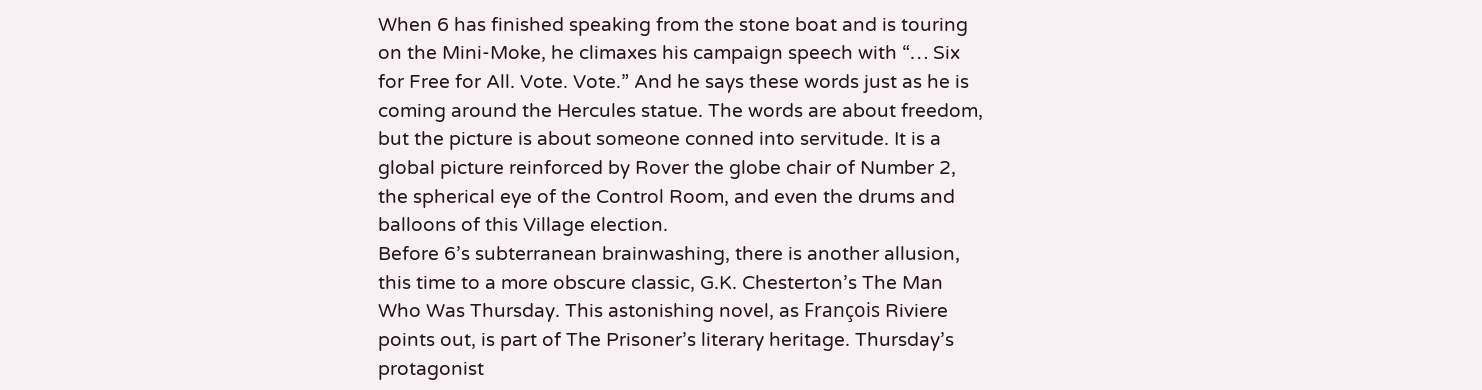When 6 has finished speaking from the stone boat and is touring on the Mini-Moke, he climaxes his campaign speech with “… Six for Free for All. Vote. Vote.” And he says these words just as he is coming around the Hercules statue. The words are about freedom, but the picture is about someone conned into servitude. It is a global picture reinforced by Rover the globe chair of Number 2, the spherical eye of the Control Room, and even the drums and balloons of this Village election.
Before 6’s subterranean brainwashing, there is another allusion, this time to a more obscure classic, G.K. Chesterton’s The Man Who Was Thursday. This astonishing novel, as François Riviere points out, is part of The Prisoner’s literary heritage. Thursday’s protagonist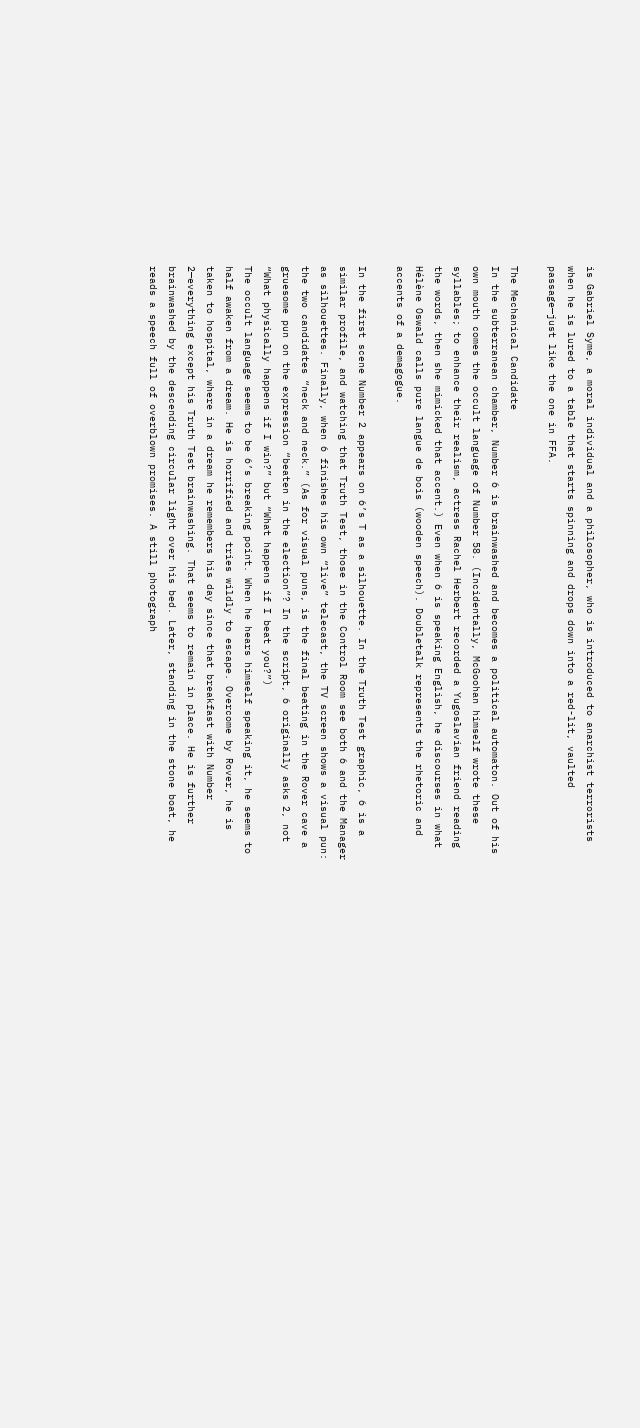is Gabriel Syme, a moral individual and a philosopher, who is introduced to anarchist terrorists when he is lured to a table that starts spinning and drops down into a red-lit, vaulted passage—just like the one in FFA.

The Mechanical Candidate
In the subterranean chamber, Number 6 is brainwashed and becomes a political automaton. Out of his own mouth comes the occult language of Number 58. (Incidentally, McGoohan himself wrote these syllables; to enhance their realism, actress Rachel Herbert recorded a Yugoslavian friend reading the words, then she mimicked that accent.) Even when 6 is speaking English, he discourses in what Hélène Oswald calls pure langue de bois (wooden speech). Doubletalk represents the rhetoric and accents of a demagogue.

In the first scene Number 2 appears on 6’s T as a silhouette. In the Truth Test graphic, 6 is a similar profile, and watching that Truth Test, those in the Control Room see both 6 and the Manager as silhouettes. Finally, when 6 finishes his own “live” telecast, the TV screen shows a visual pun: the two candidates “neck and neck.” (As for visual puns, is the final beating in the Rover cave a gruesome pun on the expression “beaten in the election”? In the script, 6 originally asks 2, not “What physically happens if I win?” but “What happens if I beat you?”)
The occult language seems to be 6’s breaking point. When he hears himself speaking it, he seems to half awaken from a dream. He is horrified and tries wildly to escape. Overcome by Rover, he is taken to hospital, where in a dream he remembers his day since that breakfast with Number 2—everything except his Truth Test brainwashing. That seems to remain in place. He is further brainwashed by the descending circular light over his bed. Later, standing in the stone boat, he reads a speech full of overblown promises. A still photograph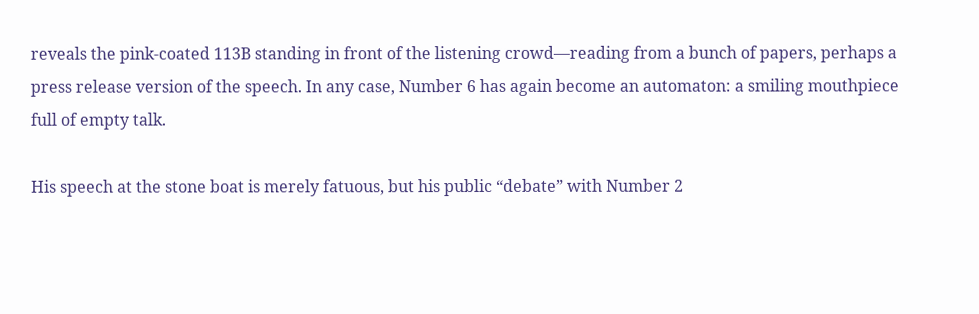reveals the pink-coated 113B standing in front of the listening crowd—reading from a bunch of papers, perhaps a press release version of the speech. In any case, Number 6 has again become an automaton: a smiling mouthpiece full of empty talk.

His speech at the stone boat is merely fatuous, but his public “debate” with Number 2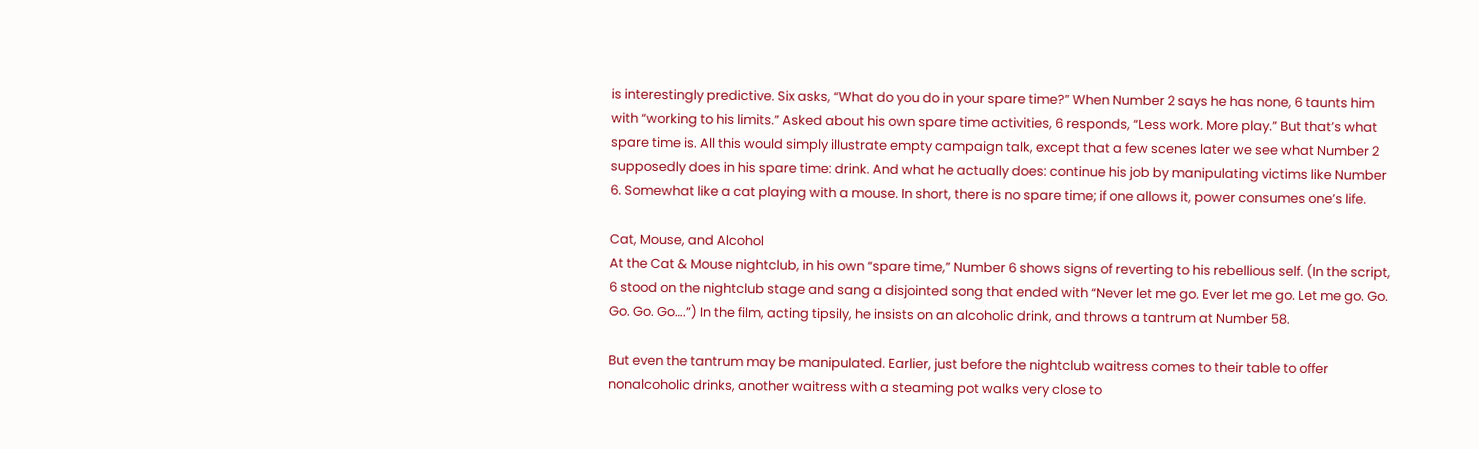is interestingly predictive. Six asks, “What do you do in your spare time?” When Number 2 says he has none, 6 taunts him with “working to his limits.” Asked about his own spare time activities, 6 responds, “Less work. More play.” But that’s what spare time is. All this would simply illustrate empty campaign talk, except that a few scenes later we see what Number 2 supposedly does in his spare time: drink. And what he actually does: continue his job by manipulating victims like Number 6. Somewhat like a cat playing with a mouse. In short, there is no spare time; if one allows it, power consumes one’s life.

Cat, Mouse, and Alcohol
At the Cat & Mouse nightclub, in his own “spare time,” Number 6 shows signs of reverting to his rebellious self. (In the script, 6 stood on the nightclub stage and sang a disjointed song that ended with “Never let me go. Ever let me go. Let me go. Go. Go. Go. Go….”) In the film, acting tipsily, he insists on an alcoholic drink, and throws a tantrum at Number 58.

But even the tantrum may be manipulated. Earlier, just before the nightclub waitress comes to their table to offer nonalcoholic drinks, another waitress with a steaming pot walks very close to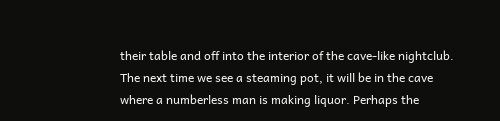their table and off into the interior of the cave-like nightclub. The next time we see a steaming pot, it will be in the cave where a numberless man is making liquor. Perhaps the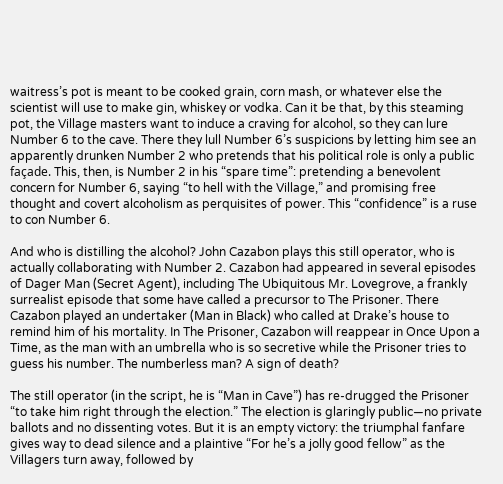waitress’s pot is meant to be cooked grain, corn mash, or whatever else the scientist will use to make gin, whiskey or vodka. Can it be that, by this steaming pot, the Village masters want to induce a craving for alcohol, so they can lure Number 6 to the cave. There they lull Number 6’s suspicions by letting him see an apparently drunken Number 2 who pretends that his political role is only a public façade. This, then, is Number 2 in his “spare time”: pretending a benevolent concern for Number 6, saying “to hell with the Village,” and promising free thought and covert alcoholism as perquisites of power. This “confidence” is a ruse to con Number 6.

And who is distilling the alcohol? John Cazabon plays this still operator, who is actually collaborating with Number 2. Cazabon had appeared in several episodes of Dager Man (Secret Agent), including The Ubiquitous Mr. Lovegrove, a frankly surrealist episode that some have called a precursor to The Prisoner. There Cazabon played an undertaker (Man in Black) who called at Drake’s house to remind him of his mortality. In The Prisoner, Cazabon will reappear in Once Upon a Time, as the man with an umbrella who is so secretive while the Prisoner tries to guess his number. The numberless man? A sign of death?

The still operator (in the script, he is “Man in Cave”) has re-drugged the Prisoner “to take him right through the election.” The election is glaringly public—no private ballots and no dissenting votes. But it is an empty victory: the triumphal fanfare gives way to dead silence and a plaintive “For he’s a jolly good fellow” as the Villagers turn away, followed by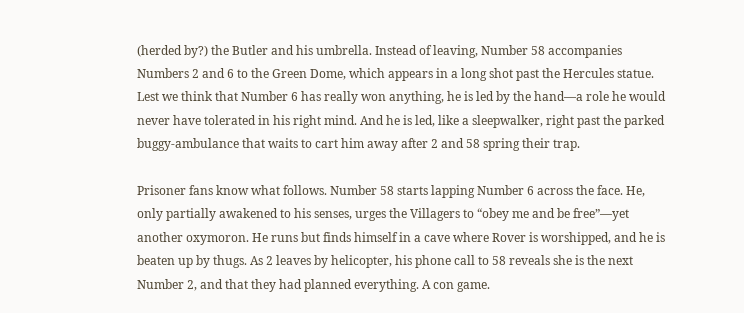(herded by?) the Butler and his umbrella. Instead of leaving, Number 58 accompanies Numbers 2 and 6 to the Green Dome, which appears in a long shot past the Hercules statue. Lest we think that Number 6 has really won anything, he is led by the hand—a role he would never have tolerated in his right mind. And he is led, like a sleepwalker, right past the parked buggy-ambulance that waits to cart him away after 2 and 58 spring their trap.

Prisoner fans know what follows. Number 58 starts lapping Number 6 across the face. He, only partially awakened to his senses, urges the Villagers to “obey me and be free”—yet another oxymoron. He runs but finds himself in a cave where Rover is worshipped, and he is beaten up by thugs. As 2 leaves by helicopter, his phone call to 58 reveals she is the next Number 2, and that they had planned everything. A con game.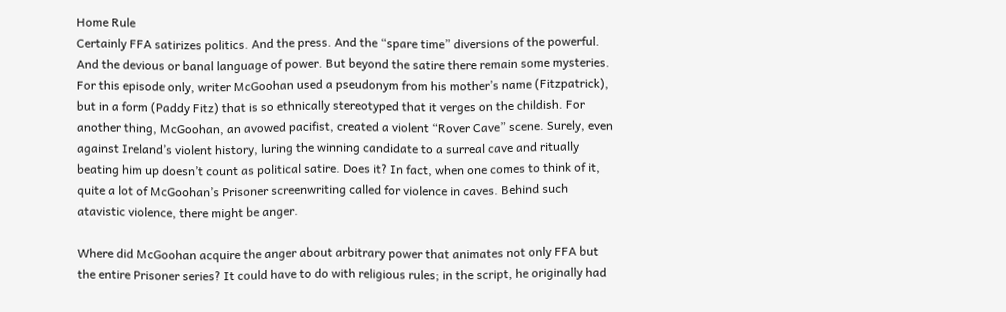Home Rule
Certainly FFA satirizes politics. And the press. And the “spare time” diversions of the powerful. And the devious or banal language of power. But beyond the satire there remain some mysteries. For this episode only, writer McGoohan used a pseudonym from his mother’s name (Fitzpatrick), but in a form (Paddy Fitz) that is so ethnically stereotyped that it verges on the childish. For another thing, McGoohan, an avowed pacifist, created a violent “Rover Cave” scene. Surely, even against Ireland’s violent history, luring the winning candidate to a surreal cave and ritually beating him up doesn’t count as political satire. Does it? In fact, when one comes to think of it, quite a lot of McGoohan’s Prisoner screenwriting called for violence in caves. Behind such atavistic violence, there might be anger.

Where did McGoohan acquire the anger about arbitrary power that animates not only FFA but the entire Prisoner series? It could have to do with religious rules; in the script, he originally had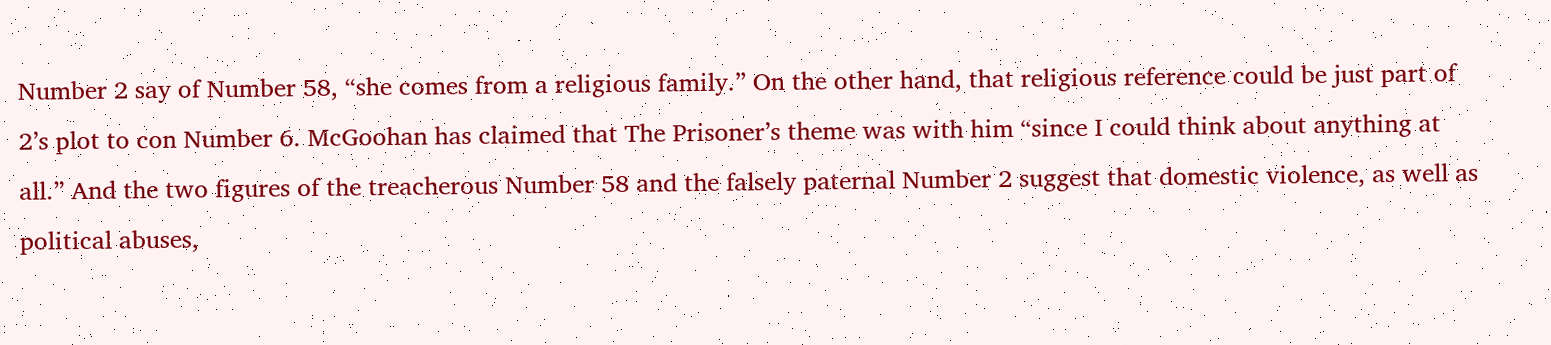Number 2 say of Number 58, “she comes from a religious family.” On the other hand, that religious reference could be just part of 2’s plot to con Number 6. McGoohan has claimed that The Prisoner’s theme was with him “since I could think about anything at all.” And the two figures of the treacherous Number 58 and the falsely paternal Number 2 suggest that domestic violence, as well as political abuses,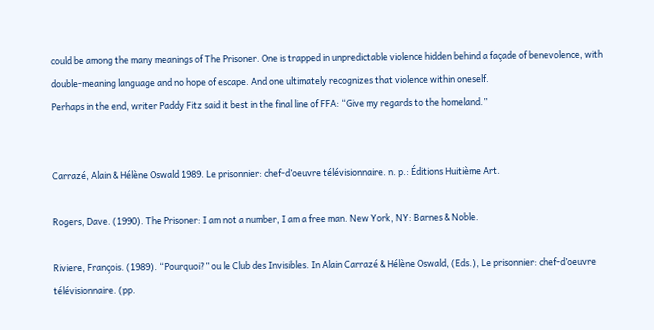could be among the many meanings of The Prisoner. One is trapped in unpredictable violence hidden behind a façade of benevolence, with double-meaning language and no hope of escape. And one ultimately recognizes that violence within oneself.
Perhaps in the end, writer Paddy Fitz said it best in the final line of FFA: “Give my regards to the homeland.”


Carrazé, Alain & Hélène Oswald 1989. Le prisonnier: chef-d’oeuvre télévisionnaire. n. p.: Éditions Huitième Art.

Rogers, Dave. (1990). The Prisoner: I am not a number, I am a free man. New York, NY: Barnes & Noble.

Riviere, François. (1989). “Pourquoi?” ou le Club des Invisibles. In Alain Carrazé & Hélène Oswald, (Eds.), Le prisonnier: chef-d’oeuvre télévisionnaire. (pp.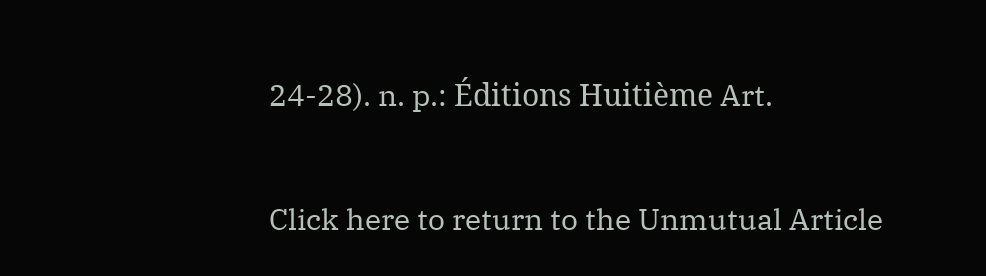24-28). n. p.: Éditions Huitième Art.

Click here to return to the Unmutual Article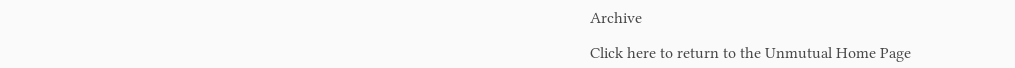Archive

Click here to return to the Unmutual Home Page